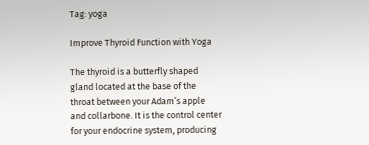Tag: yoga

Improve Thyroid Function with Yoga

The thyroid is a butterfly shaped gland located at the base of the throat between your Adam’s apple and collarbone. It is the control center for your endocrine system, producing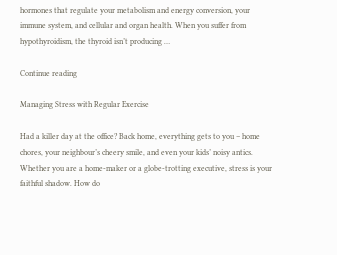hormones that regulate your metabolism and energy conversion, your immune system, and cellular and organ health. When you suffer from hypothyroidism, the thyroid isn’t producing …

Continue reading

Managing Stress with Regular Exercise

Had a killer day at the office? Back home, everything gets to you – home chores, your neighbour’s cheery smile, and even your kids’ noisy antics. Whether you are a home-maker or a globe-trotting executive, stress is your faithful shadow. How do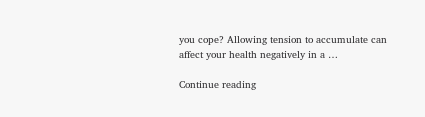you cope? Allowing tension to accumulate can affect your health negatively in a …

Continue reading